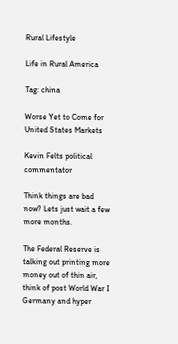Rural Lifestyle

Life in Rural America

Tag: china

Worse Yet to Come for United States Markets

Kevin Felts political commentator

Think things are bad now? Lets just wait a few more months.

The Federal Reserve is talking out printing more money out of thin air, think of post World War I Germany and hyper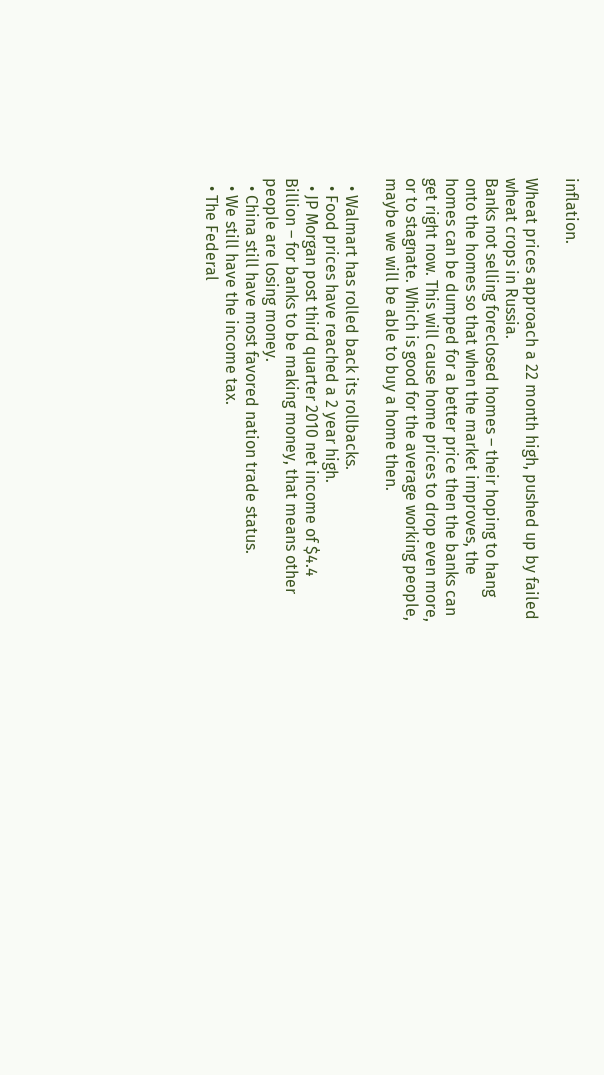inflation.

Wheat prices approach a 22 month high, pushed up by failed wheat crops in Russia.
Banks not selling foreclosed homes – their hoping to hang onto the homes so that when the market improves, the homes can be dumped for a better price then the banks can get right now. This will cause home prices to drop even more, or to stagnate. Which is good for the average working people, maybe we will be able to buy a home then.

  • Walmart has rolled back its rollbacks.
  • Food prices have reached a 2 year high.
  • JP Morgan post third quarter 2010 net income of $4.4 Billion – for banks to be making money, that means other people are losing money.
  • China still have most favored nation trade status.
  • We still have the income tax.
  • The Federal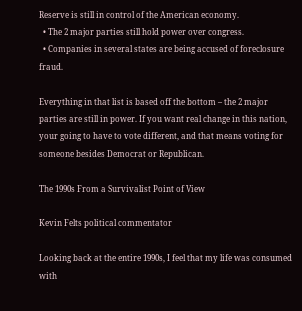Reserve is still in control of the American economy.
  • The 2 major parties still hold power over congress.
  • Companies in several states are being accused of foreclosure fraud.

Everything in that list is based off the bottom – the 2 major parties are still in power. If you want real change in this nation, your going to have to vote different, and that means voting for someone besides Democrat or Republican.

The 1990s From a Survivalist Point of View

Kevin Felts political commentator

Looking back at the entire 1990s, I feel that my life was consumed with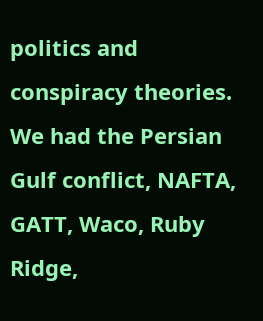politics and conspiracy theories. We had the Persian Gulf conflict, NAFTA, GATT, Waco, Ruby Ridge,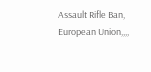Assault Rifle Ban, European Union,,,,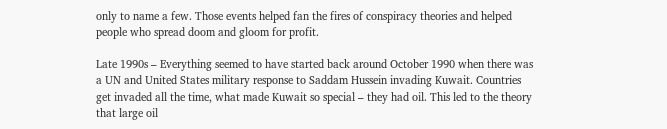only to name a few. Those events helped fan the fires of conspiracy theories and helped people who spread doom and gloom for profit.

Late 1990s – Everything seemed to have started back around October 1990 when there was a UN and United States military response to Saddam Hussein invading Kuwait. Countries get invaded all the time, what made Kuwait so special – they had oil. This led to the theory that large oil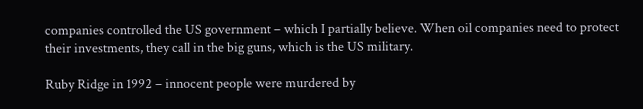companies controlled the US government – which I partially believe. When oil companies need to protect their investments, they call in the big guns, which is the US military.

Ruby Ridge in 1992 – innocent people were murdered by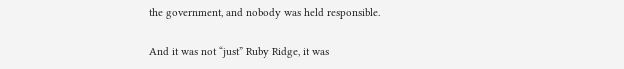the government, and nobody was held responsible.

And it was not “just” Ruby Ridge, it was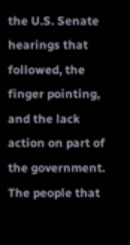the U.S. Senate hearings that followed, the finger pointing, and the lack action on part of the government. The people that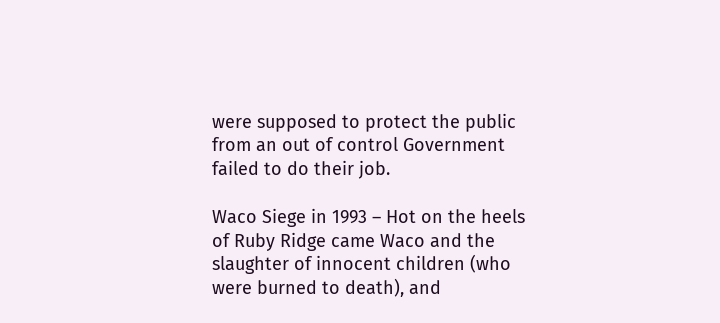were supposed to protect the public from an out of control Government failed to do their job.

Waco Siege in 1993 – Hot on the heels of Ruby Ridge came Waco and the slaughter of innocent children (who were burned to death), and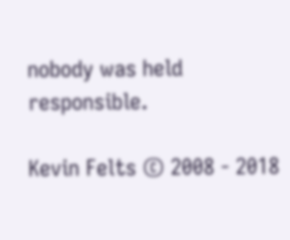nobody was held responsible.

Kevin Felts © 2008 - 2018